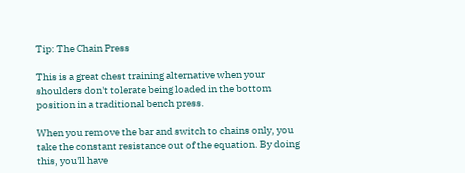Tip: The Chain Press

This is a great chest training alternative when your shoulders don't tolerate being loaded in the bottom position in a traditional bench press.

When you remove the bar and switch to chains only, you take the constant resistance out of the equation. By doing this, you'll have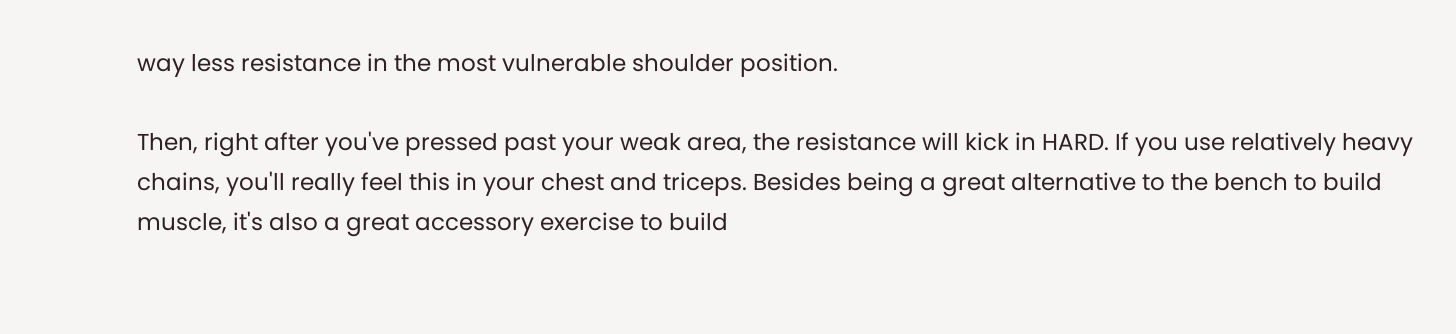way less resistance in the most vulnerable shoulder position.

Then, right after you've pressed past your weak area, the resistance will kick in HARD. If you use relatively heavy chains, you'll really feel this in your chest and triceps. Besides being a great alternative to the bench to build muscle, it's also a great accessory exercise to build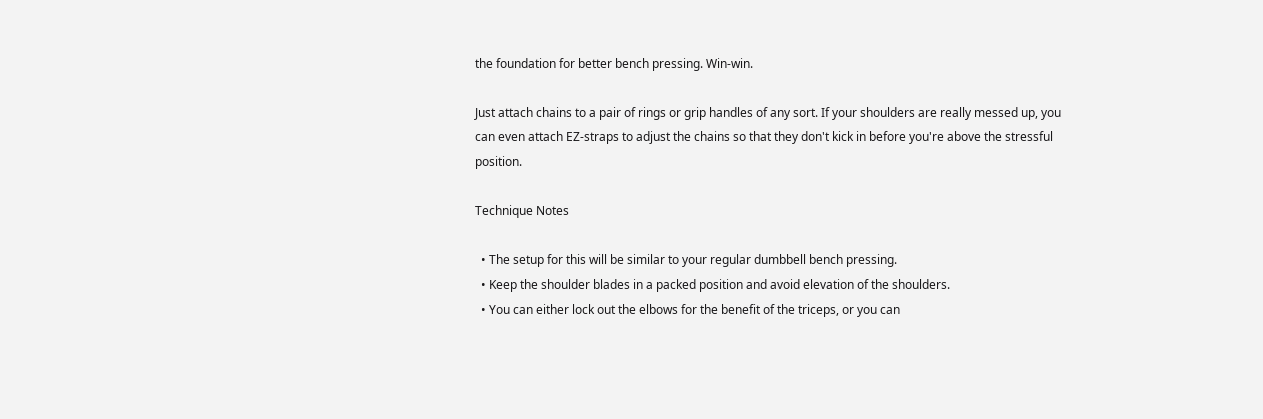the foundation for better bench pressing. Win-win.

Just attach chains to a pair of rings or grip handles of any sort. If your shoulders are really messed up, you can even attach EZ-straps to adjust the chains so that they don't kick in before you're above the stressful position.

Technique Notes

  • The setup for this will be similar to your regular dumbbell bench pressing.
  • Keep the shoulder blades in a packed position and avoid elevation of the shoulders.
  • You can either lock out the elbows for the benefit of the triceps, or you can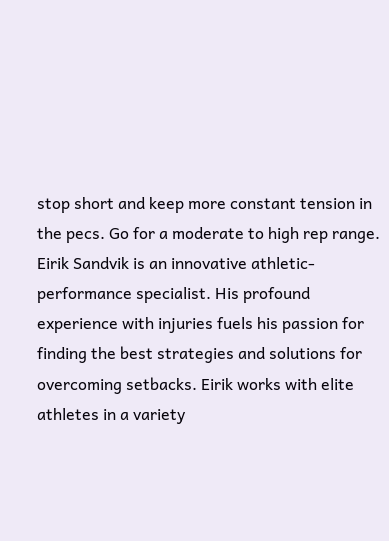stop short and keep more constant tension in the pecs. Go for a moderate to high rep range.
Eirik Sandvik is an innovative athletic-performance specialist. His profound experience with injuries fuels his passion for finding the best strategies and solutions for overcoming setbacks. Eirik works with elite athletes in a variety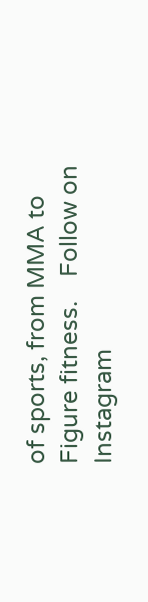of sports, from MMA to Figure fitness.    Follow on Instagram